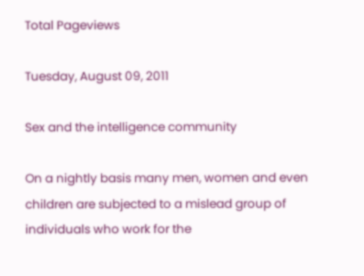Total Pageviews

Tuesday, August 09, 2011

Sex and the intelligence community

On a nightly basis many men, women and even children are subjected to a mislead group of individuals who work for the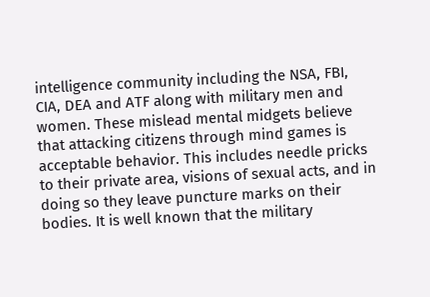intelligence community including the NSA, FBI, CIA, DEA and ATF along with military men and women. These mislead mental midgets believe that attacking citizens through mind games is acceptable behavior. This includes needle pricks to their private area, visions of sexual acts, and in doing so they leave puncture marks on their bodies. It is well known that the military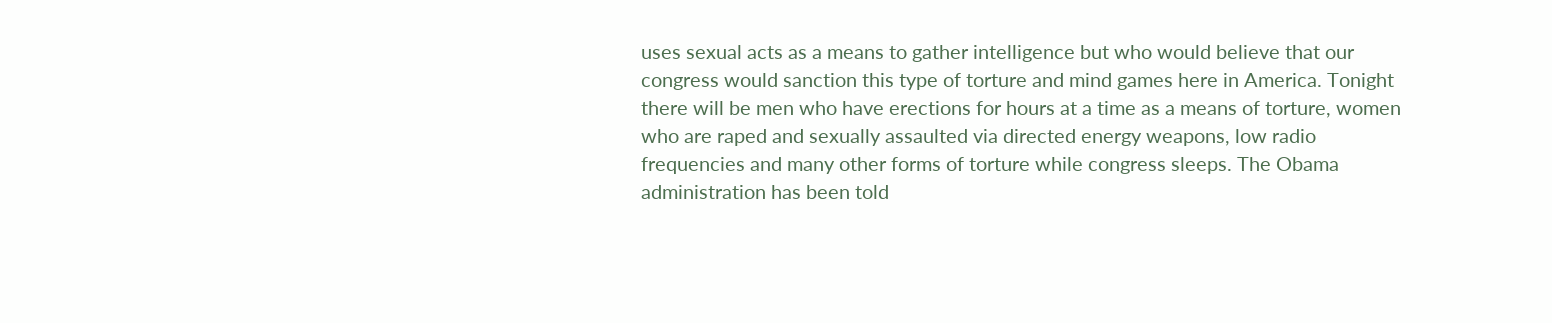uses sexual acts as a means to gather intelligence but who would believe that our congress would sanction this type of torture and mind games here in America. Tonight there will be men who have erections for hours at a time as a means of torture, women who are raped and sexually assaulted via directed energy weapons, low radio frequencies and many other forms of torture while congress sleeps. The Obama administration has been told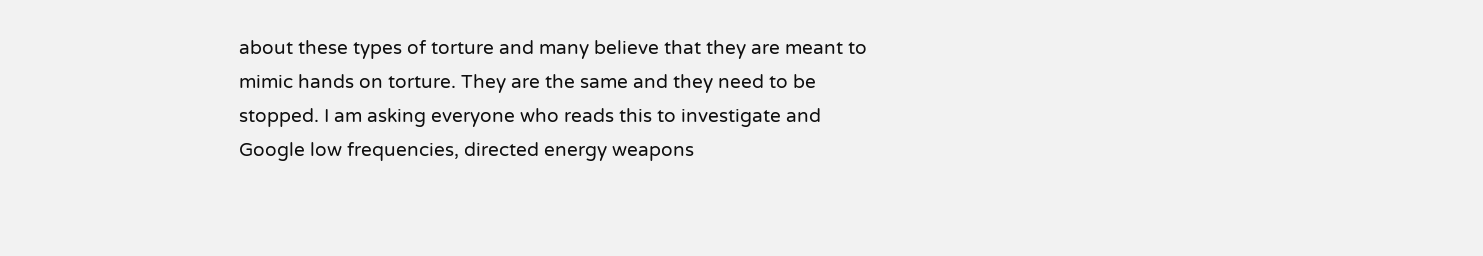about these types of torture and many believe that they are meant to mimic hands on torture. They are the same and they need to be stopped. I am asking everyone who reads this to investigate and Google low frequencies, directed energy weapons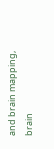and brain mapping, brain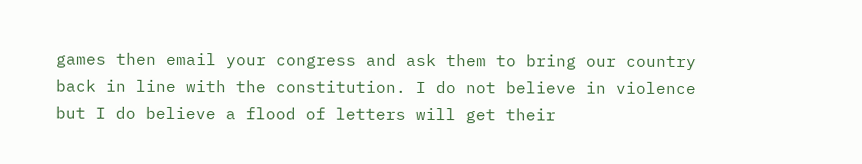games then email your congress and ask them to bring our country back in line with the constitution. I do not believe in violence but I do believe a flood of letters will get their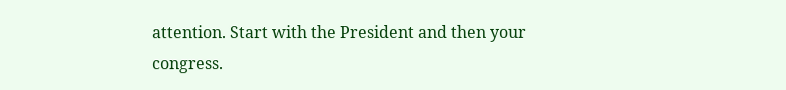attention. Start with the President and then your congress.